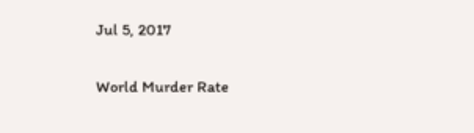Jul 5, 2017

World Murder Rate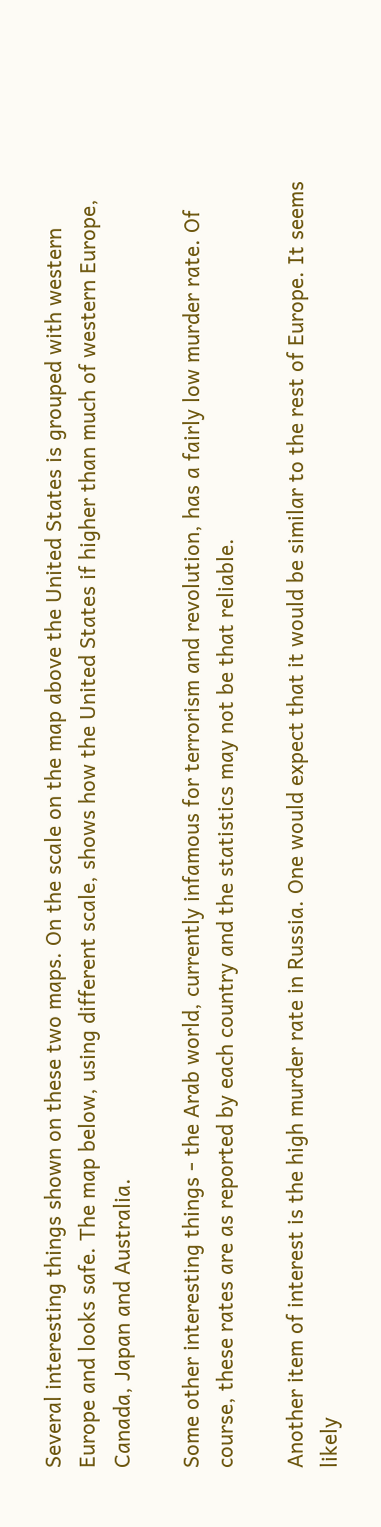Several interesting things shown on these two maps. On the scale on the map above the United States is grouped with western Europe and looks safe. The map below, using different scale, shows how the United States if higher than much of western Europe, Canada, Japan and Australia.

Some other interesting things - the Arab world, currently infamous for terrorism and revolution, has a fairly low murder rate. Of course, these rates are as reported by each country and the statistics may not be that reliable.

Another item of interest is the high murder rate in Russia. One would expect that it would be similar to the rest of Europe. It seems likely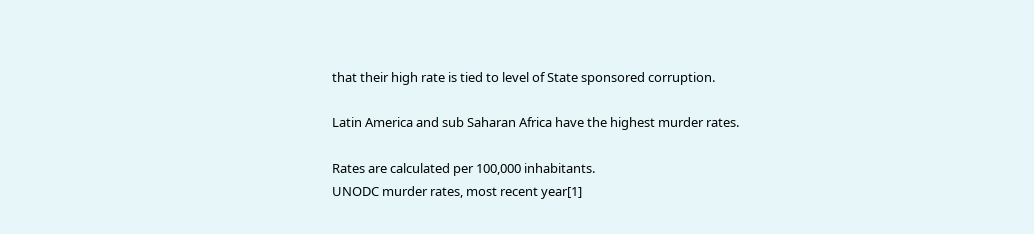that their high rate is tied to level of State sponsored corruption.

Latin America and sub Saharan Africa have the highest murder rates.

Rates are calculated per 100,000 inhabitants.
UNODC murder rates, most recent year[1]